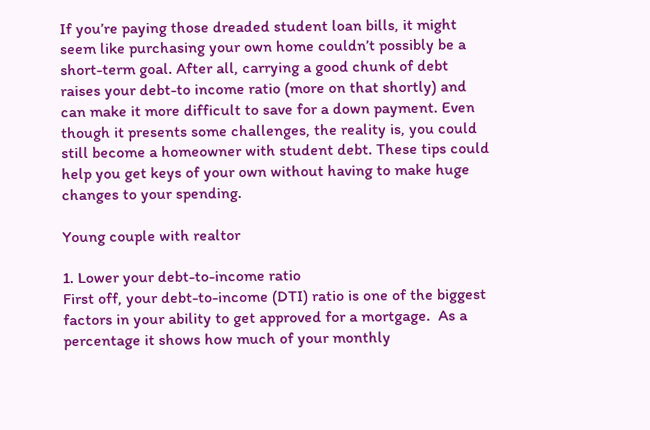If you’re paying those dreaded student loan bills, it might seem like purchasing your own home couldn’t possibly be a short-term goal. After all, carrying a good chunk of debt raises your debt-to income ratio (more on that shortly) and can make it more difficult to save for a down payment. Even though it presents some challenges, the reality is, you could still become a homeowner with student debt. These tips could help you get keys of your own without having to make huge changes to your spending.

Young couple with realtor

1. Lower your debt-to-income ratio
First off, your debt-to-income (DTI) ratio is one of the biggest factors in your ability to get approved for a mortgage.  As a percentage it shows how much of your monthly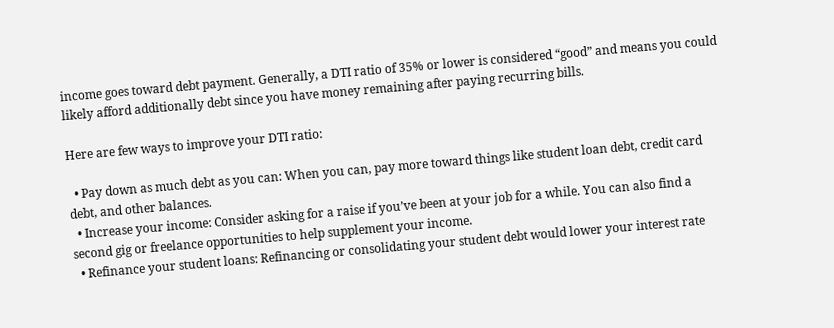income goes toward debt payment. Generally, a DTI ratio of 35% or lower is considered “good” and means you could likely afford additionally debt since you have money remaining after paying recurring bills.

Here are few ways to improve your DTI ratio:

  • Pay down as much debt as you can: When you can, pay more toward things like student loan debt, credit card debt, and other balances.
  • Increase your income: Consider asking for a raise if you’ve been at your job for a while. You can also find a second gig or freelance opportunities to help supplement your income.
  • Refinance your student loans: Refinancing or consolidating your student debt would lower your interest rate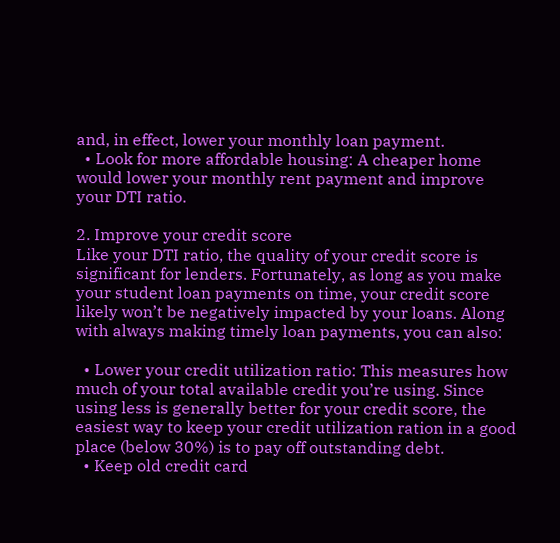and, in effect, lower your monthly loan payment.
  • Look for more affordable housing: A cheaper home would lower your monthly rent payment and improve your DTI ratio.

2. Improve your credit score
Like your DTI ratio, the quality of your credit score is significant for lenders. Fortunately, as long as you make your student loan payments on time, your credit score likely won’t be negatively impacted by your loans. Along with always making timely loan payments, you can also:

  • Lower your credit utilization ratio: This measures how much of your total available credit you’re using. Since using less is generally better for your credit score, the easiest way to keep your credit utilization ration in a good place (below 30%) is to pay off outstanding debt.
  • Keep old credit card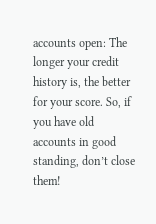accounts open: The longer your credit history is, the better for your score. So, if you have old accounts in good standing, don’t close them!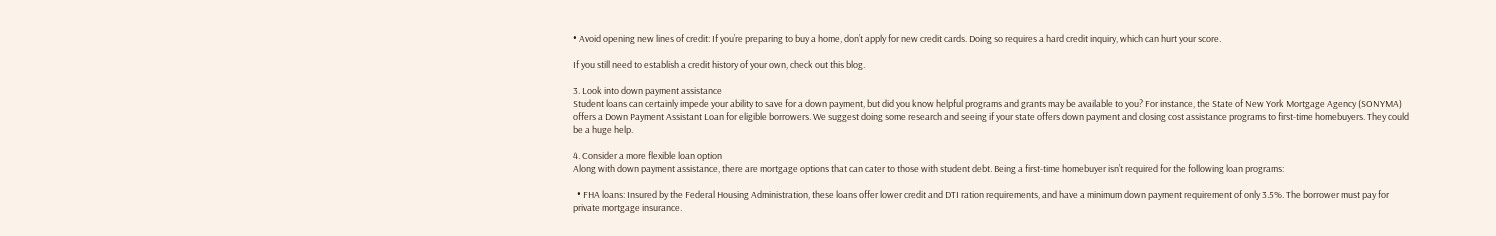• Avoid opening new lines of credit: If you’re preparing to buy a home, don’t apply for new credit cards. Doing so requires a hard credit inquiry, which can hurt your score.

If you still need to establish a credit history of your own, check out this blog.

3. Look into down payment assistance
Student loans can certainly impede your ability to save for a down payment, but did you know helpful programs and grants may be available to you? For instance, the State of New York Mortgage Agency (SONYMA) offers a Down Payment Assistant Loan for eligible borrowers. We suggest doing some research and seeing if your state offers down payment and closing cost assistance programs to first-time homebuyers. They could be a huge help.

4. Consider a more flexible loan option
Along with down payment assistance, there are mortgage options that can cater to those with student debt. Being a first-time homebuyer isn’t required for the following loan programs:

  • FHA loans: Insured by the Federal Housing Administration, these loans offer lower credit and DTI ration requirements, and have a minimum down payment requirement of only 3.5%. The borrower must pay for private mortgage insurance.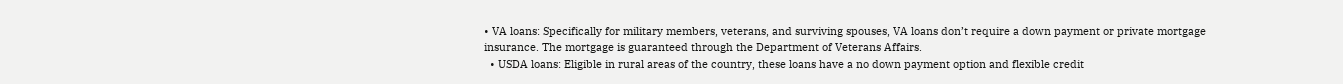• VA loans: Specifically for military members, veterans, and surviving spouses, VA loans don’t require a down payment or private mortgage insurance. The mortgage is guaranteed through the Department of Veterans Affairs.
  • USDA loans: Eligible in rural areas of the country, these loans have a no down payment option and flexible credit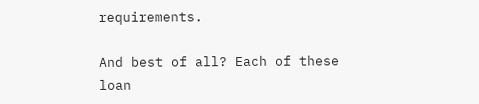requirements.

And best of all? Each of these loan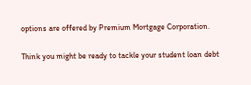options are offered by Premium Mortgage Corporation.

Think you might be ready to tackle your student loan debt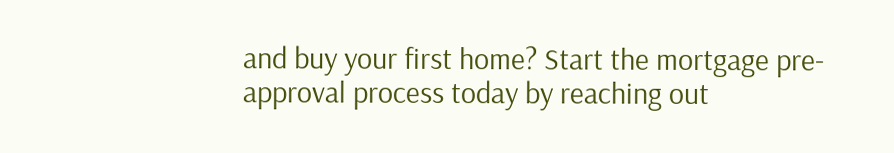and buy your first home? Start the mortgage pre-approval process today by reaching out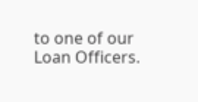to one of our Loan Officers.